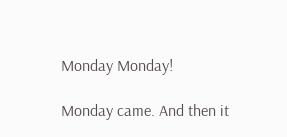Monday Monday!

Monday came. And then it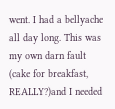went. I had a bellyache all day long. This was my own darn fault (cake for breakfast, REALLY?)and I needed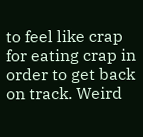to feel like crap for eating crap in order to get back on track. Weird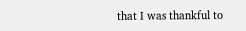that I was thankful to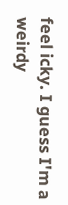feel icky. I guess I'm a weirdy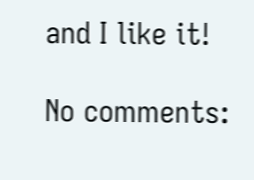and I like it!

No comments: